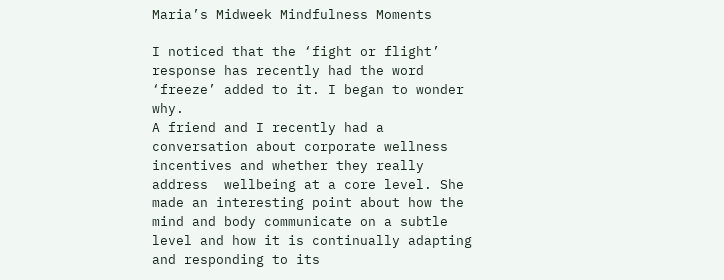Maria’s Midweek Mindfulness Moments

I noticed that the ‘fight or flight’ response has recently had the word ‘freeze’ added to it. I began to wonder why.
A friend and I recently had a conversation about corporate wellness incentives and whether they really address  wellbeing at a core level. She made an interesting point about how the mind and body communicate on a subtle level and how it is continually adapting and responding to its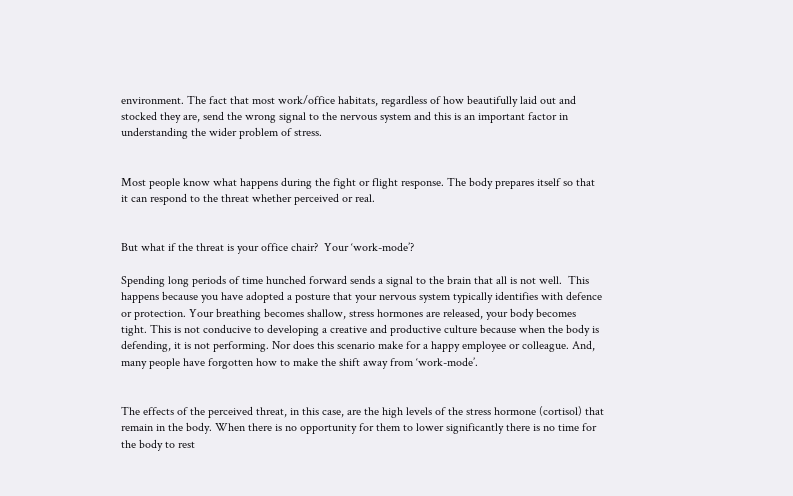environment. The fact that most work/office habitats, regardless of how beautifully laid out and stocked they are, send the wrong signal to the nervous system and this is an important factor in understanding the wider problem of stress.


Most people know what happens during the fight or flight response. The body prepares itself so that it can respond to the threat whether perceived or real.


But what if the threat is your office chair?  Your ‘work-mode’?

Spending long periods of time hunched forward sends a signal to the brain that all is not well.  This happens because you have adopted a posture that your nervous system typically identifies with defence or protection. Your breathing becomes shallow, stress hormones are released, your body becomes tight. This is not conducive to developing a creative and productive culture because when the body is defending, it is not performing. Nor does this scenario make for a happy employee or colleague. And, many people have forgotten how to make the shift away from ‘work-mode’.


The effects of the perceived threat, in this case, are the high levels of the stress hormone (cortisol) that remain in the body. When there is no opportunity for them to lower significantly there is no time for the body to rest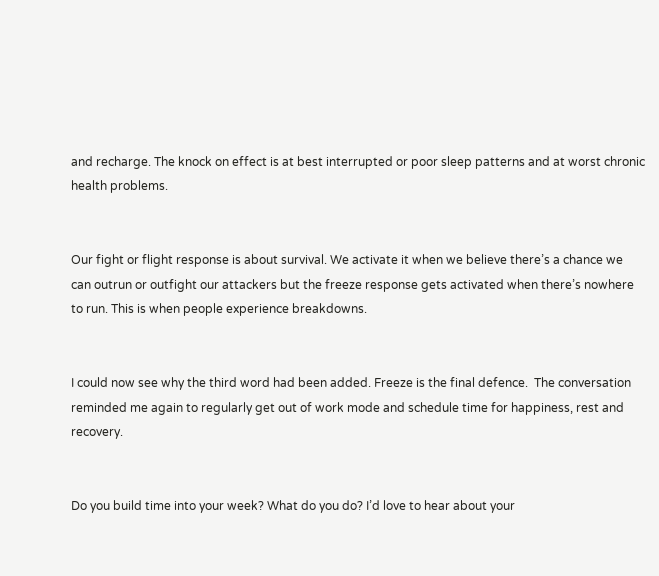and recharge. The knock on effect is at best interrupted or poor sleep patterns and at worst chronic health problems.


Our fight or flight response is about survival. We activate it when we believe there’s a chance we can outrun or outfight our attackers but the freeze response gets activated when there’s nowhere to run. This is when people experience breakdowns.


I could now see why the third word had been added. Freeze is the final defence.  The conversation reminded me again to regularly get out of work mode and schedule time for happiness, rest and recovery.


Do you build time into your week? What do you do? I’d love to hear about your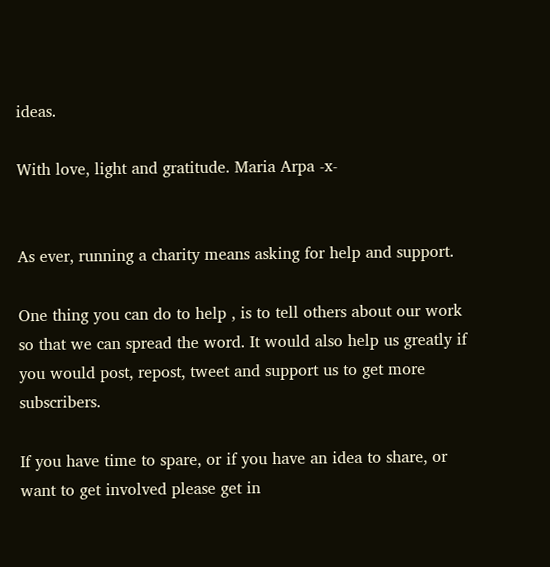ideas.

With love, light and gratitude. Maria Arpa -x-


As ever, running a charity means asking for help and support.

One thing you can do to help , is to tell others about our work so that we can spread the word. It would also help us greatly if you would post, repost, tweet and support us to get more subscribers.

If you have time to spare, or if you have an idea to share, or want to get involved please get in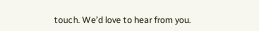touch. We’d love to hear from you.